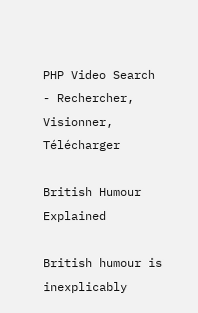PHP Video Search - Rechercher, Visionner, Télécharger

British Humour Explained

British humour is inexplicably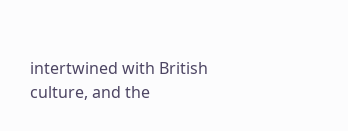intertwined with British culture, and the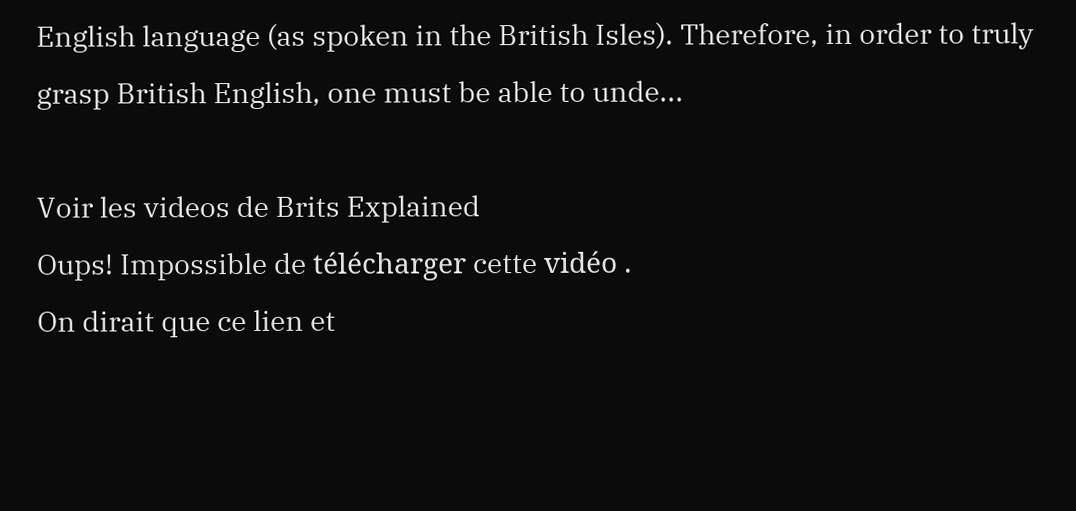English language (as spoken in the British Isles). Therefore, in order to truly grasp British English, one must be able to unde...

Voir les videos de Brits Explained
Oups! Impossible de télécharger cette vidéo .
On dirait que ce lien et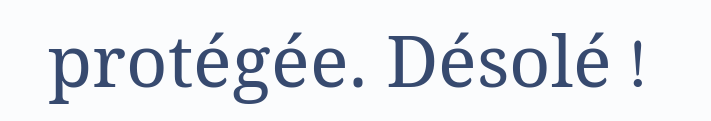protégée. Désolé !